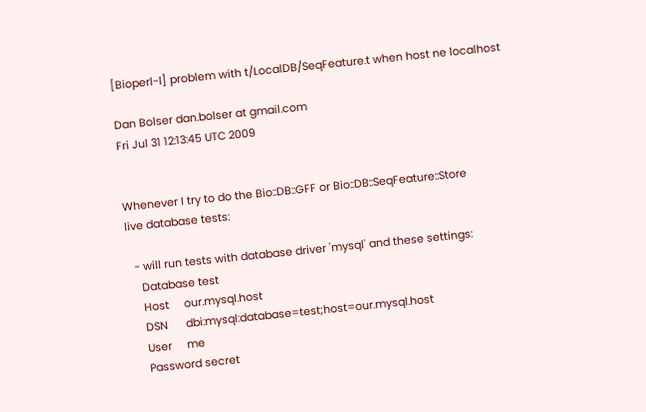[Bioperl-l] problem with t/LocalDB/SeqFeature.t when host ne localhost

Dan Bolser dan.bolser at gmail.com
Fri Jul 31 12:13:45 UTC 2009


Whenever I try to do the Bio::DB::GFF or Bio::DB::SeqFeature::Store
live database tests:

  - will run tests with database driver 'mysql' and these settings:
    Database test
    Host     our.mysql.host
    DSN      dbi:mysql:database=test;host=our.mysql.host
    User     me
    Password secret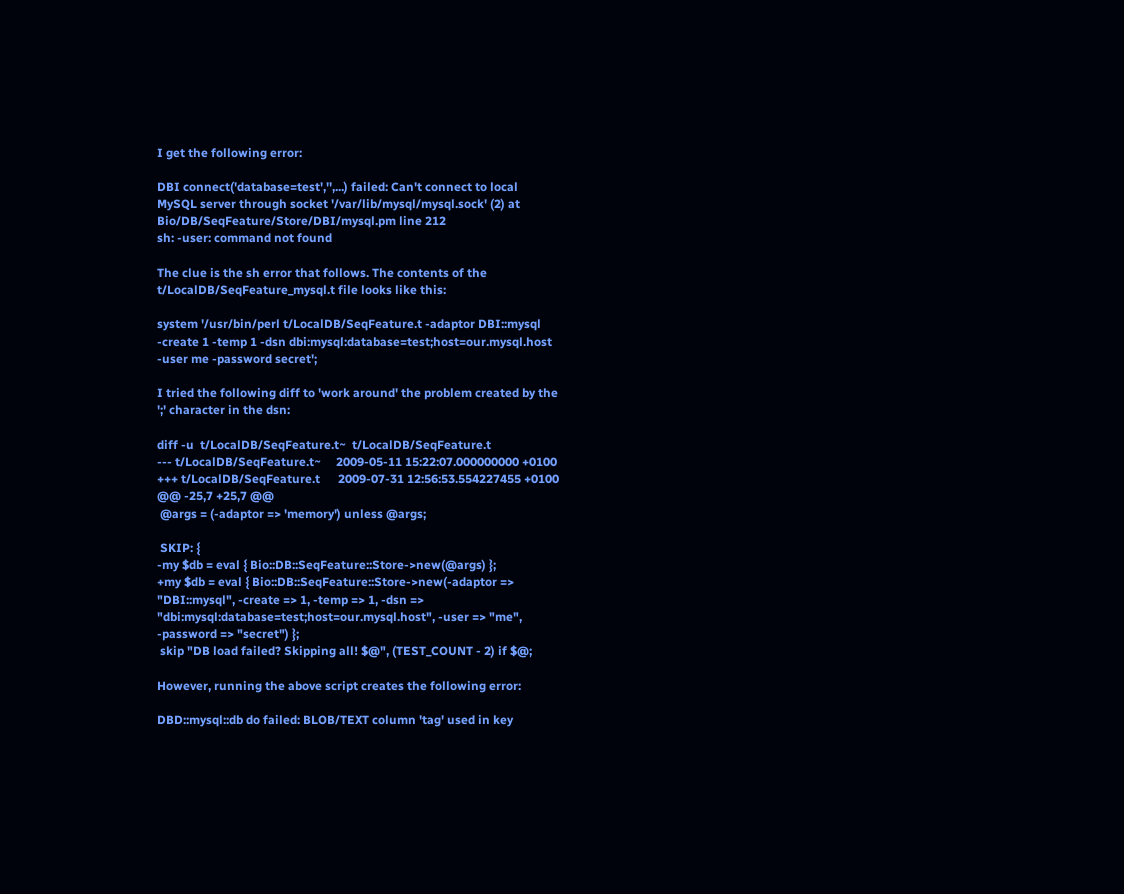I get the following error:

DBI connect('database=test','',...) failed: Can't connect to local
MySQL server through socket '/var/lib/mysql/mysql.sock' (2) at
Bio/DB/SeqFeature/Store/DBI/mysql.pm line 212
sh: -user: command not found

The clue is the sh error that follows. The contents of the
t/LocalDB/SeqFeature_mysql.t file looks like this:

system '/usr/bin/perl t/LocalDB/SeqFeature.t -adaptor DBI::mysql
-create 1 -temp 1 -dsn dbi:mysql:database=test;host=our.mysql.host
-user me -password secret';

I tried the following diff to 'work around' the problem created by the
';' character in the dsn:

diff -u  t/LocalDB/SeqFeature.t~  t/LocalDB/SeqFeature.t
--- t/LocalDB/SeqFeature.t~     2009-05-11 15:22:07.000000000 +0100
+++ t/LocalDB/SeqFeature.t      2009-07-31 12:56:53.554227455 +0100
@@ -25,7 +25,7 @@
 @args = (-adaptor => 'memory') unless @args;

 SKIP: {
-my $db = eval { Bio::DB::SeqFeature::Store->new(@args) };
+my $db = eval { Bio::DB::SeqFeature::Store->new(-adaptor =>
"DBI::mysql", -create => 1, -temp => 1, -dsn =>
"dbi:mysql:database=test;host=our.mysql.host", -user => "me",
-password => "secret") };
 skip "DB load failed? Skipping all! $@", (TEST_COUNT - 2) if $@;

However, running the above script creates the following error:

DBD::mysql::db do failed: BLOB/TEXT column 'tag' used in key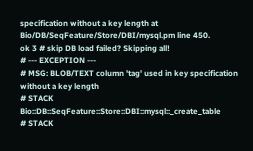specification without a key length at
Bio/DB/SeqFeature/Store/DBI/mysql.pm line 450.
ok 3 # skip DB load failed? Skipping all!
# --- EXCEPTION ---
# MSG: BLOB/TEXT column 'tag' used in key specification without a key length
# STACK Bio::DB::SeqFeature::Store::DBI::mysql::_create_table
# STACK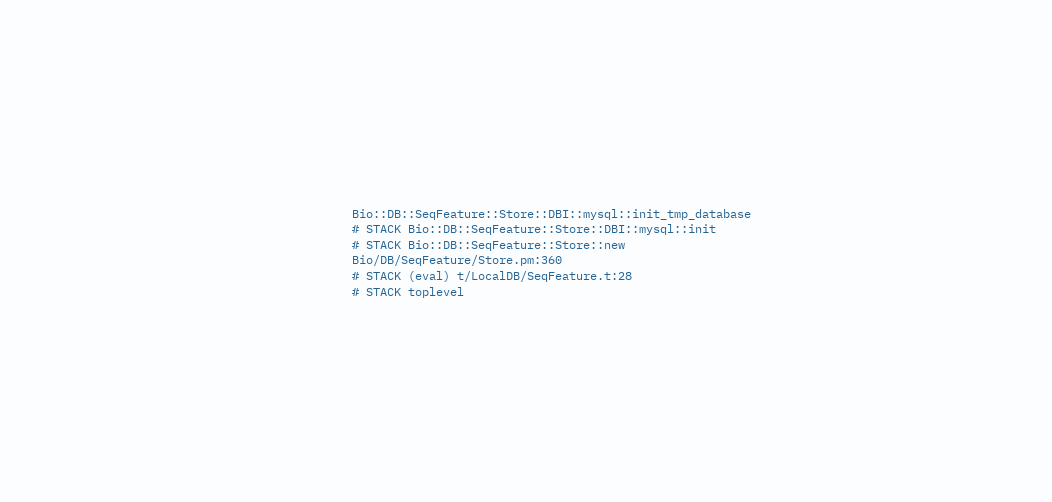Bio::DB::SeqFeature::Store::DBI::mysql::init_tmp_database
# STACK Bio::DB::SeqFeature::Store::DBI::mysql::init
# STACK Bio::DB::SeqFeature::Store::new Bio/DB/SeqFeature/Store.pm:360
# STACK (eval) t/LocalDB/SeqFeature.t:28
# STACK toplevel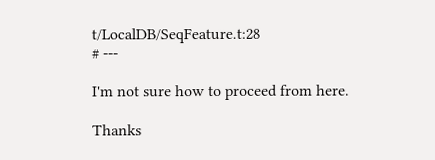t/LocalDB/SeqFeature.t:28
# ---

I'm not sure how to proceed from here.

Thanks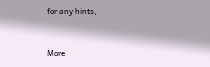for any hints,


More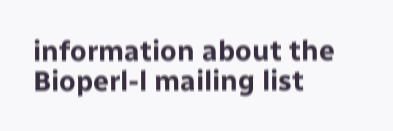information about the Bioperl-l mailing list